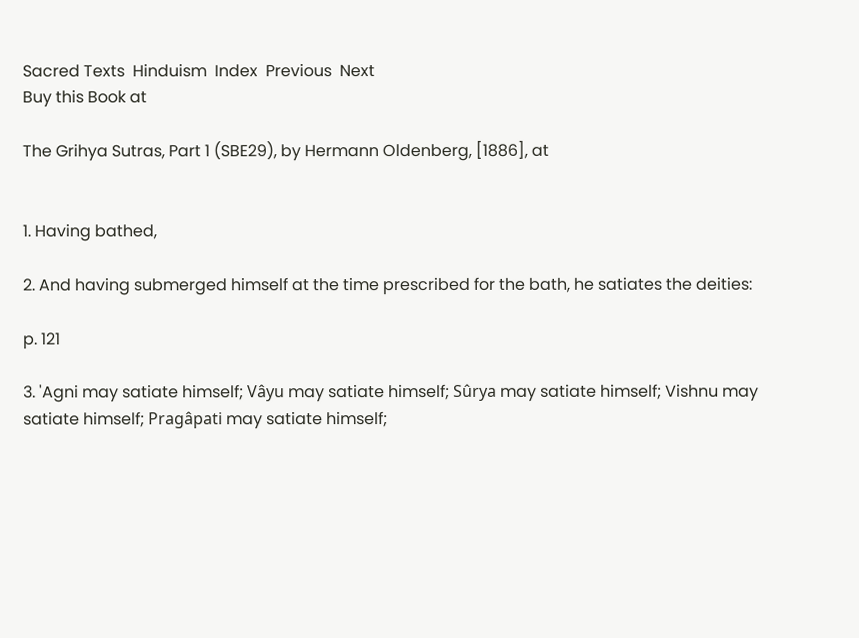Sacred Texts  Hinduism  Index  Previous  Next
Buy this Book at

The Grihya Sutras, Part 1 (SBE29), by Hermann Oldenberg, [1886], at


1. Having bathed,

2. And having submerged himself at the time prescribed for the bath, he satiates the deities:

p. 121

3. 'Agni may satiate himself; Vâyu may satiate himself; Sûrya may satiate himself; Vishnu may satiate himself; Pragâpati may satiate himself;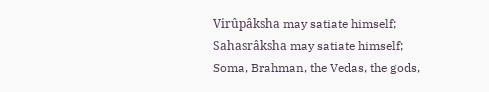Virûpâksha may satiate himself; Sahasrâksha may satiate himself; Soma, Brahman, the Vedas, the gods,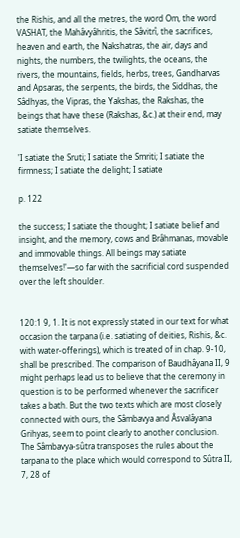the Rishis, and all the metres, the word Om, the word VASHAT, the Mahâvyâhritis, the Sâvitrî, the sacrifices, heaven and earth, the Nakshatras, the air, days and nights, the numbers, the twilights, the oceans, the rivers, the mountains, fields, herbs, trees, Gandharvas and Apsaras, the serpents, the birds, the Siddhas, the Sâdhyas, the Vipras, the Yakshas, the Rakshas, the beings that have these (Rakshas, &c.) at their end, may satiate themselves.

'I satiate the Sruti; I satiate the Smriti; I satiate the firmness; I satiate the delight; I satiate

p. 122

the success; I satiate the thought; I satiate belief and insight, and the memory, cows and Brâhmanas, movable and immovable things. All beings may satiate themselves!'—so far with the sacrificial cord suspended over the left shoulder.


120:1 9, 1. It is not expressly stated in our text for what occasion the tarpana (i.e. satiating of deities, Rishis, &c. with water-offerings), which is treated of in chap. 9-10, shall be prescribed. The comparison of Baudhâyana II, 9 might perhaps lead us to believe that the ceremony in question is to be performed whenever the sacrificer takes a bath. But the two texts which are most closely connected with ours, the Sâmbavya and Âsvalâyana Grihyas, seem to point clearly to another conclusion. The Sâmbavya-sûtra transposes the rules about the tarpana to the place which would correspond to Sûtra II, 7, 28 of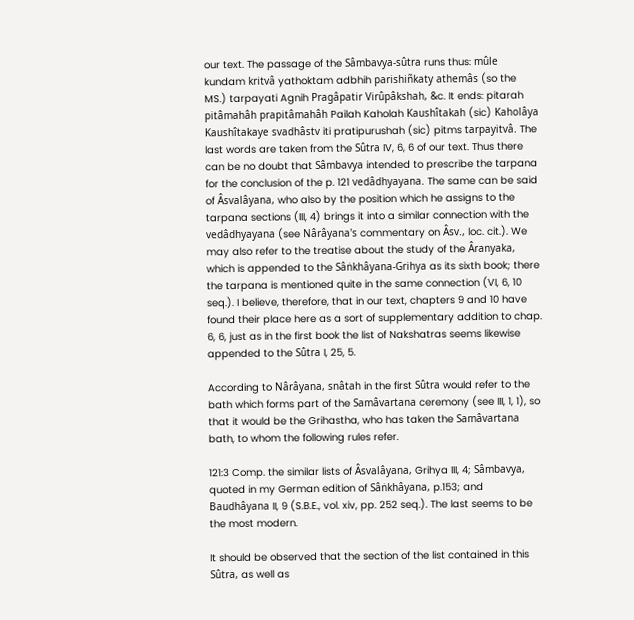our text. The passage of the Sâmbavya-sûtra runs thus: mûle kundam kritvâ yathoktam adbhih parishiñkaty athemâs (so the MS.) tarpayati Agnih Pragâpatir Virûpâkshah, &c. It ends: pitarah pitâmahâh prapitâmahâh Pailah Kaholah Kaushîtakah (sic) Kaholâya Kaushîtakaye svadhâstv iti pratipurushah (sic) pitms tarpayitvâ. The last words are taken from the Sûtra IV, 6, 6 of our text. Thus there can be no doubt that Sâmbavya intended to prescribe the tarpana for the conclusion of the p. 121 vedâdhyayana. The same can be said of Âsvalâyana, who also by the position which he assigns to the tarpana sections (III, 4) brings it into a similar connection with the vedâdhyayana (see Nârâyana's commentary on Âsv., loc. cit.). We may also refer to the treatise about the study of the Âranyaka, which is appended to the Sâṅkhâyana-Grihya as its sixth book; there the tarpana is mentioned quite in the same connection (VI, 6, 10 seq.). I believe, therefore, that in our text, chapters 9 and 10 have found their place here as a sort of supplementary addition to chap. 6, 6, just as in the first book the list of Nakshatras seems likewise appended to the Sûtra I, 25, 5.

According to Nârâyana, snâtah in the first Sûtra would refer to the bath which forms part of the Samâvartana ceremony (see III, 1, 1), so that it would be the Grihastha, who has taken the Samâvartana bath, to whom the following rules refer.

121:3 Comp. the similar lists of Âsvalâyana, Grihya III, 4; Sâmbavya, quoted in my German edition of Sâṅkhâyana, p.153; and Baudhâyana II, 9 (S.B.E., vol. xiv, pp. 252 seq.). The last seems to be the most modern.

It should be observed that the section of the list contained in this Sûtra, as well as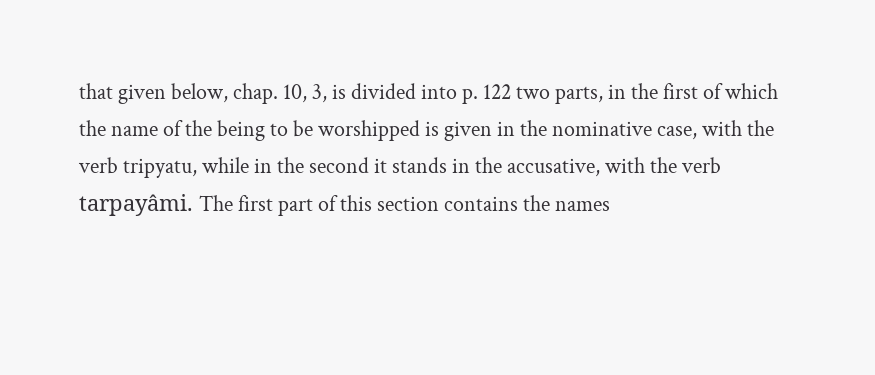that given below, chap. 10, 3, is divided into p. 122 two parts, in the first of which the name of the being to be worshipped is given in the nominative case, with the verb tripyatu, while in the second it stands in the accusative, with the verb tarpayâmi. The first part of this section contains the names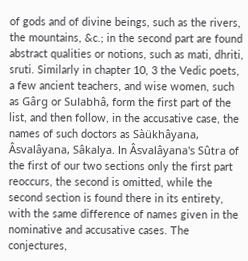of gods and of divine beings, such as the rivers, the mountains, &c.; in the second part are found abstract qualities or notions, such as mati, dhriti, sruti. Similarly in chapter 10, 3 the Vedic poets, a few ancient teachers, and wise women, such as Gârg or Sulabhâ, form the first part of the list, and then follow, in the accusative case, the names of such doctors as Sàükhâyana, Âsvalâyana, Sâkalya. In Âsvalâyana's Sûtra of the first of our two sections only the first part reoccurs, the second is omitted, while the second section is found there in its entirety, with the same difference of names given in the nominative and accusative cases. The conjectures,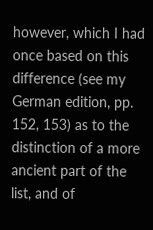however, which I had once based on this difference (see my German edition, pp. 152, 153) as to the distinction of a more ancient part of the list, and of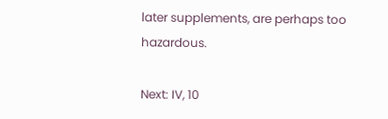later supplements, are perhaps too hazardous.

Next: IV, 10